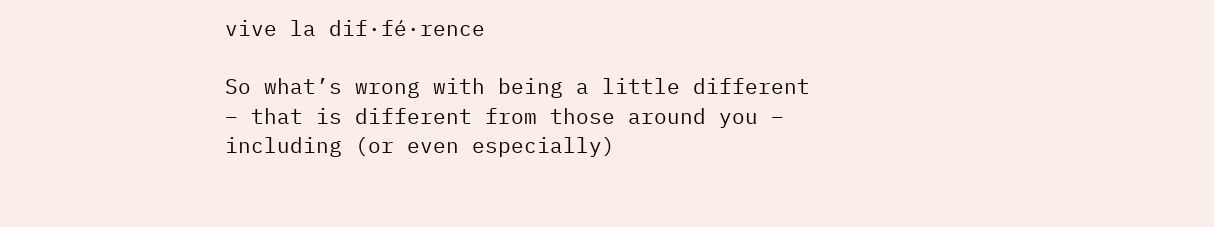vive la dif·fé·rence

So what’s wrong with being a little different – that is different from those around you – including (or even especially)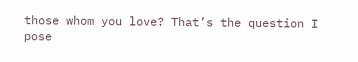those whom you love? That’s the question I pose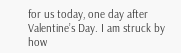for us today, one day after Valentine’s Day. I am struck by how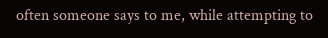often someone says to me, while attempting to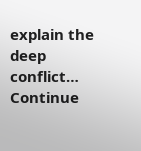explain the deep conflict… Continue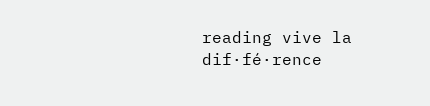reading vive la dif·fé·rence